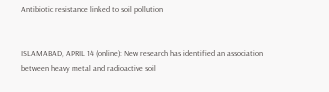Antibiotic resistance linked to soil pollution


ISLAMABAD, APRIL 14 (online): New research has identified an association between heavy metal and radioactive soil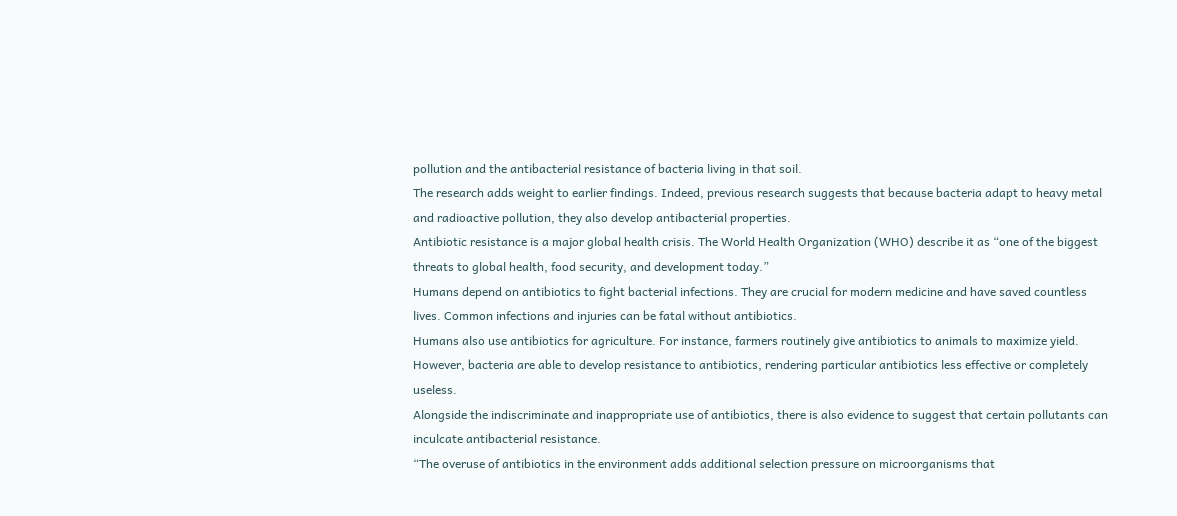pollution and the antibacterial resistance of bacteria living in that soil.
The research adds weight to earlier findings. Indeed, previous research suggests that because bacteria adapt to heavy metal and radioactive pollution, they also develop antibacterial properties.
Antibiotic resistance is a major global health crisis. The World Health Organization (WHO) describe it as “one of the biggest threats to global health, food security, and development today.”
Humans depend on antibiotics to fight bacterial infections. They are crucial for modern medicine and have saved countless lives. Common infections and injuries can be fatal without antibiotics.
Humans also use antibiotics for agriculture. For instance, farmers routinely give antibiotics to animals to maximize yield.
However, bacteria are able to develop resistance to antibiotics, rendering particular antibiotics less effective or completely useless.
Alongside the indiscriminate and inappropriate use of antibiotics, there is also evidence to suggest that certain pollutants can inculcate antibacterial resistance.
“The overuse of antibiotics in the environment adds additional selection pressure on microorganisms that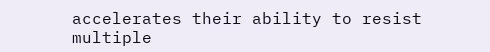accelerates their ability to resist multiple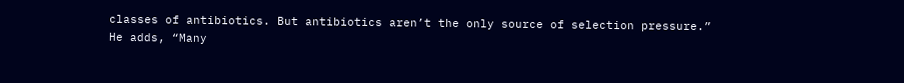classes of antibiotics. But antibiotics aren’t the only source of selection pressure.”
He adds, “Many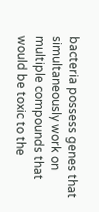bacteria possess genes that simultaneously work on multiple compounds that would be toxic to the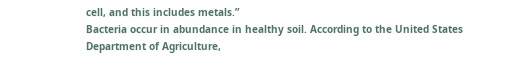cell, and this includes metals.”
Bacteria occur in abundance in healthy soil. According to the United States Department of Agriculture,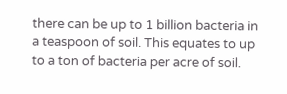there can be up to 1 billion bacteria in a teaspoon of soil. This equates to up to a ton of bacteria per acre of soil.